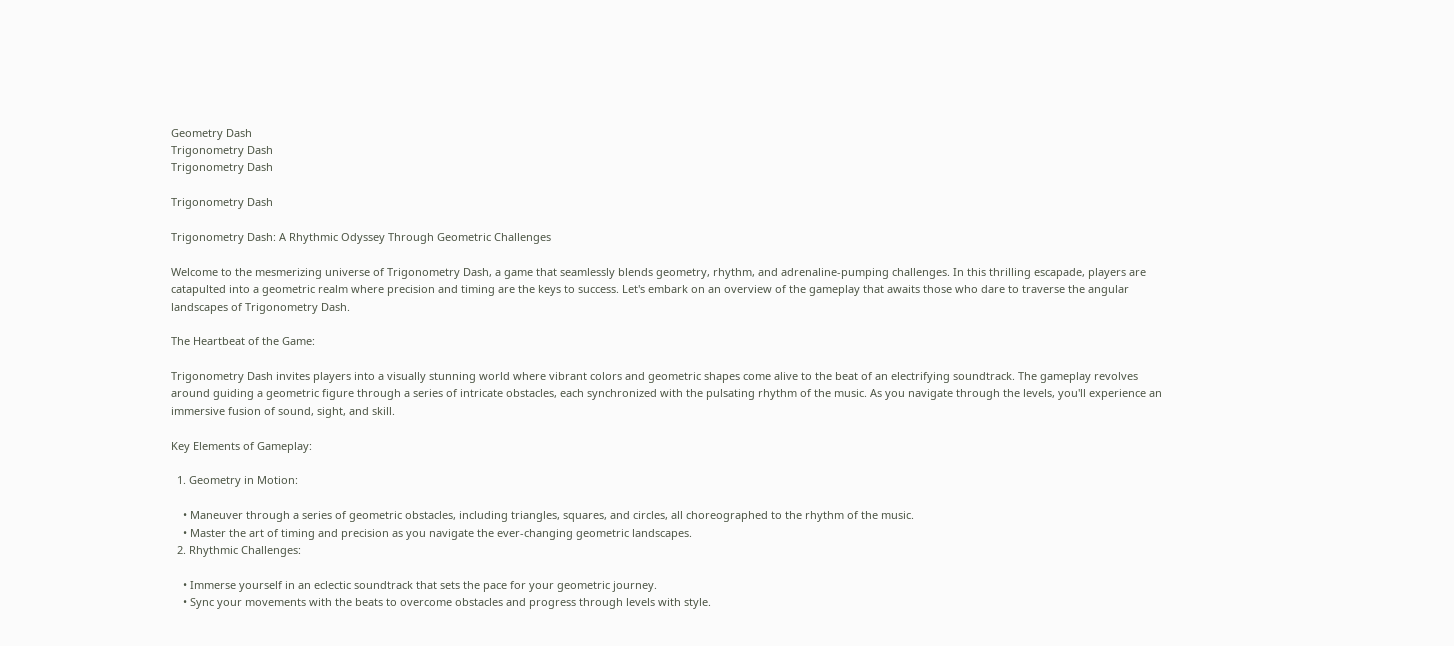Geometry Dash
Trigonometry Dash
Trigonometry Dash

Trigonometry Dash

Trigonometry Dash: A Rhythmic Odyssey Through Geometric Challenges

Welcome to the mesmerizing universe of Trigonometry Dash, a game that seamlessly blends geometry, rhythm, and adrenaline-pumping challenges. In this thrilling escapade, players are catapulted into a geometric realm where precision and timing are the keys to success. Let's embark on an overview of the gameplay that awaits those who dare to traverse the angular landscapes of Trigonometry Dash.

The Heartbeat of the Game:

Trigonometry Dash invites players into a visually stunning world where vibrant colors and geometric shapes come alive to the beat of an electrifying soundtrack. The gameplay revolves around guiding a geometric figure through a series of intricate obstacles, each synchronized with the pulsating rhythm of the music. As you navigate through the levels, you'll experience an immersive fusion of sound, sight, and skill.

Key Elements of Gameplay:

  1. Geometry in Motion:

    • Maneuver through a series of geometric obstacles, including triangles, squares, and circles, all choreographed to the rhythm of the music.
    • Master the art of timing and precision as you navigate the ever-changing geometric landscapes.
  2. Rhythmic Challenges:

    • Immerse yourself in an eclectic soundtrack that sets the pace for your geometric journey.
    • Sync your movements with the beats to overcome obstacles and progress through levels with style.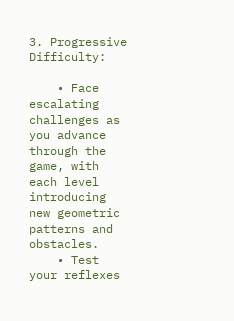3. Progressive Difficulty:

    • Face escalating challenges as you advance through the game, with each level introducing new geometric patterns and obstacles.
    • Test your reflexes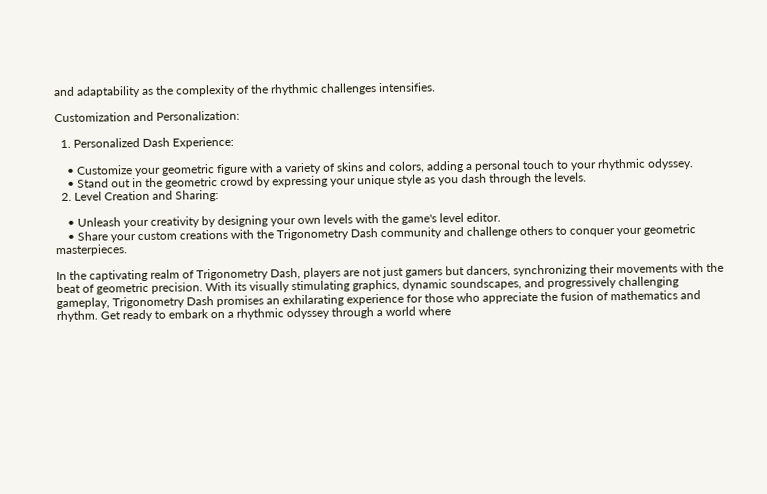and adaptability as the complexity of the rhythmic challenges intensifies.

Customization and Personalization:

  1. Personalized Dash Experience:

    • Customize your geometric figure with a variety of skins and colors, adding a personal touch to your rhythmic odyssey.
    • Stand out in the geometric crowd by expressing your unique style as you dash through the levels.
  2. Level Creation and Sharing:

    • Unleash your creativity by designing your own levels with the game's level editor.
    • Share your custom creations with the Trigonometry Dash community and challenge others to conquer your geometric masterpieces.

In the captivating realm of Trigonometry Dash, players are not just gamers but dancers, synchronizing their movements with the beat of geometric precision. With its visually stimulating graphics, dynamic soundscapes, and progressively challenging gameplay, Trigonometry Dash promises an exhilarating experience for those who appreciate the fusion of mathematics and rhythm. Get ready to embark on a rhythmic odyssey through a world where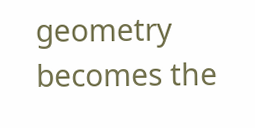geometry becomes the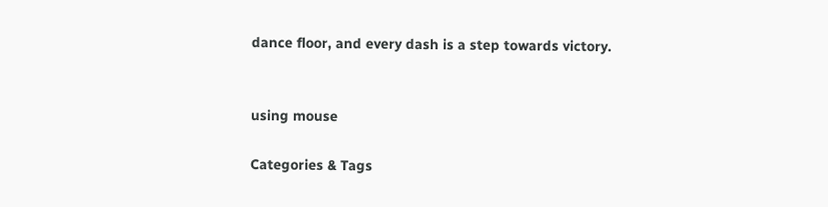dance floor, and every dash is a step towards victory.


using mouse

Categories & Tags